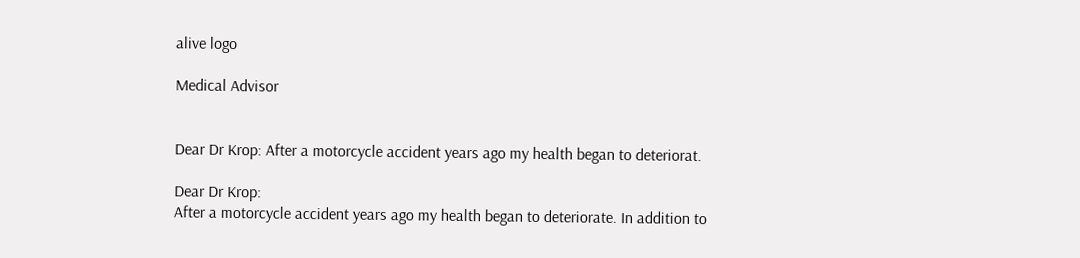alive logo

Medical Advisor


Dear Dr Krop: After a motorcycle accident years ago my health began to deteriorat.

Dear Dr Krop:
After a motorcycle accident years ago my health began to deteriorate. In addition to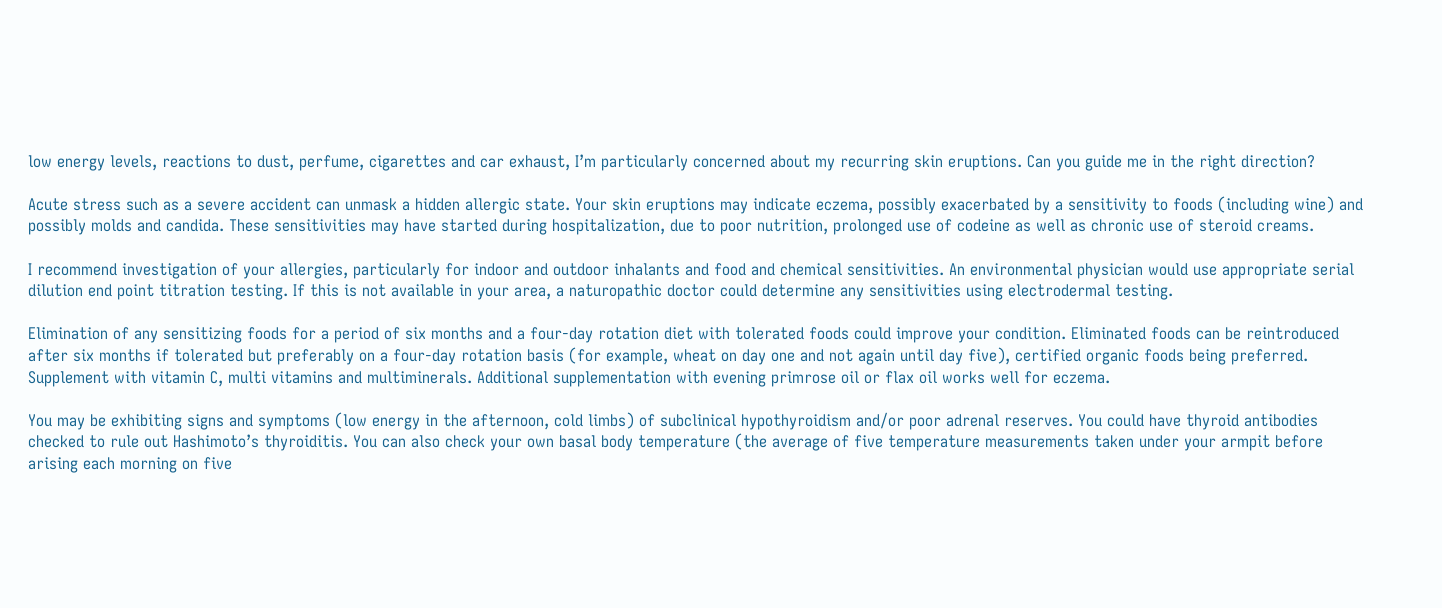low energy levels, reactions to dust, perfume, cigarettes and car exhaust, I’m particularly concerned about my recurring skin eruptions. Can you guide me in the right direction?

Acute stress such as a severe accident can unmask a hidden allergic state. Your skin eruptions may indicate eczema, possibly exacerbated by a sensitivity to foods (including wine) and possibly molds and candida. These sensitivities may have started during hospitalization, due to poor nutrition, prolonged use of codeine as well as chronic use of steroid creams.

I recommend investigation of your allergies, particularly for indoor and outdoor inhalants and food and chemical sensitivities. An environmental physician would use appropriate serial dilution end point titration testing. If this is not available in your area, a naturopathic doctor could determine any sensitivities using electrodermal testing.

Elimination of any sensitizing foods for a period of six months and a four-day rotation diet with tolerated foods could improve your condition. Eliminated foods can be reintroduced after six months if tolerated but preferably on a four-day rotation basis (for example, wheat on day one and not again until day five), certified organic foods being preferred. Supplement with vitamin C, multi vitamins and multiminerals. Additional supplementation with evening primrose oil or flax oil works well for eczema.

You may be exhibiting signs and symptoms (low energy in the afternoon, cold limbs) of subclinical hypothyroidism and/or poor adrenal reserves. You could have thyroid antibodies checked to rule out Hashimoto’s thyroiditis. You can also check your own basal body temperature (the average of five temperature measurements taken under your armpit before arising each morning on five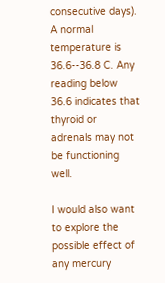consecutive days). A normal temperature is 36.6--36.8 C. Any reading below 36.6 indicates that thyroid or adrenals may not be functioning well.

I would also want to explore the possible effect of any mercury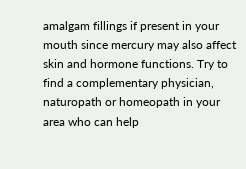amalgam fillings if present in your mouth since mercury may also affect skin and hormone functions. Try to find a complementary physician, naturopath or homeopath in your area who can help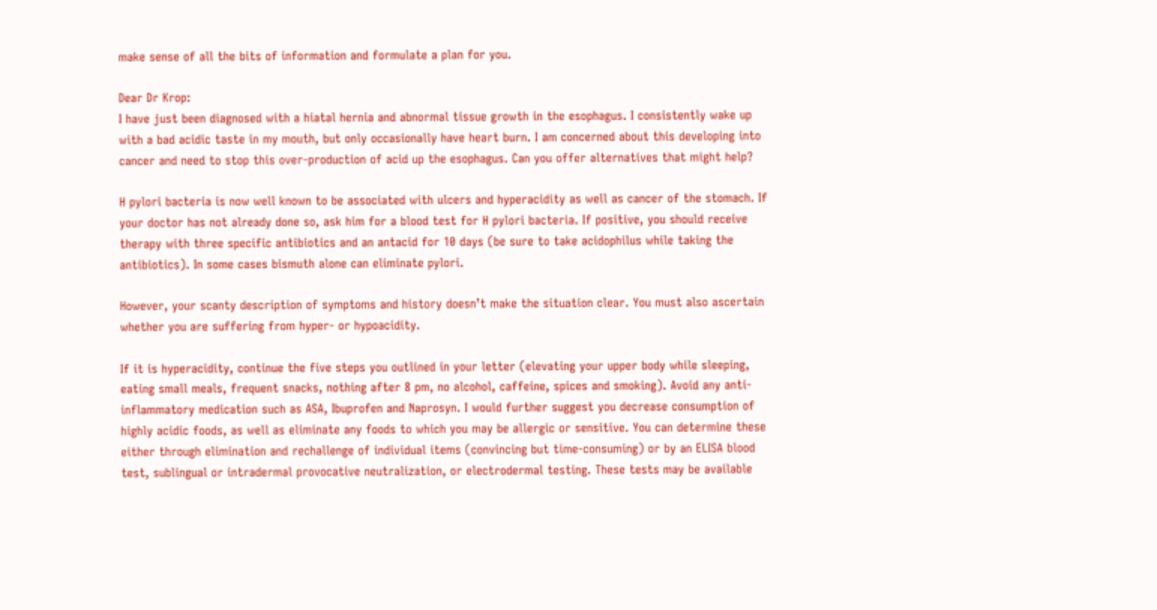make sense of all the bits of information and formulate a plan for you.

Dear Dr Krop:
I have just been diagnosed with a hiatal hernia and abnormal tissue growth in the esophagus. I consistently wake up with a bad acidic taste in my mouth, but only occasionally have heart burn. I am concerned about this developing into cancer and need to stop this over-production of acid up the esophagus. Can you offer alternatives that might help?

H pylori bacteria is now well known to be associated with ulcers and hyperacidity as well as cancer of the stomach. If your doctor has not already done so, ask him for a blood test for H pylori bacteria. If positive, you should receive therapy with three specific antibiotics and an antacid for 10 days (be sure to take acidophilus while taking the antibiotics). In some cases bismuth alone can eliminate pylori.

However, your scanty description of symptoms and history doesn’t make the situation clear. You must also ascertain whether you are suffering from hyper- or hypoacidity.

If it is hyperacidity, continue the five steps you outlined in your letter (elevating your upper body while sleeping, eating small meals, frequent snacks, nothing after 8 pm, no alcohol, caffeine, spices and smoking). Avoid any anti-inflammatory medication such as ASA, Ibuprofen and Naprosyn. I would further suggest you decrease consumption of highly acidic foods, as well as eliminate any foods to which you may be allergic or sensitive. You can determine these either through elimination and rechallenge of individual items (convincing but time-consuming) or by an ELISA blood test, sublingual or intradermal provocative neutralization, or electrodermal testing. These tests may be available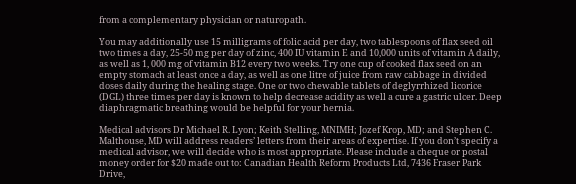from a complementary physician or naturopath.

You may additionally use 15 milligrams of folic acid per day, two tablespoons of flax seed oil two times a day, 25-50 mg per day of zinc, 400 IU vitamin E and 10,000 units of vitamin A daily, as well as 1, 000 mg of vitamin B12 every two weeks. Try one cup of cooked flax seed on an empty stomach at least once a day, as well as one litre of juice from raw cabbage in divided doses daily during the healing stage. One or two chewable tablets of deglyrrhized licorice (DGL) three times per day is known to help decrease acidity as well a cure a gastric ulcer. Deep diaphragmatic breathing would be helpful for your hernia.

Medical advisors Dr Michael R. Lyon; Keith Stelling, MNIMH; Jozef Krop, MD; and Stephen C. Malthouse, MD will address readers’ letters from their areas of expertise. If you don’t specify a medical advisor, we will decide who is most appropriate. Please include a cheque or postal money order for $20 made out to: Canadian Health Reform Products Ltd, 7436 Fraser Park Drive,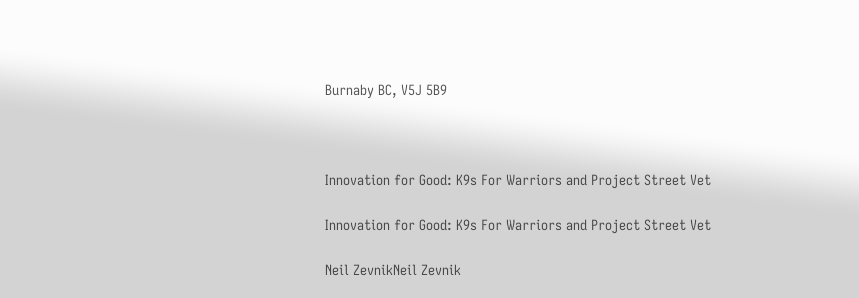Burnaby BC, V5J 5B9



Innovation for Good: K9s For Warriors and Project Street Vet

Innovation for Good: K9s For Warriors and Project Street Vet

Neil ZevnikNeil Zevnik